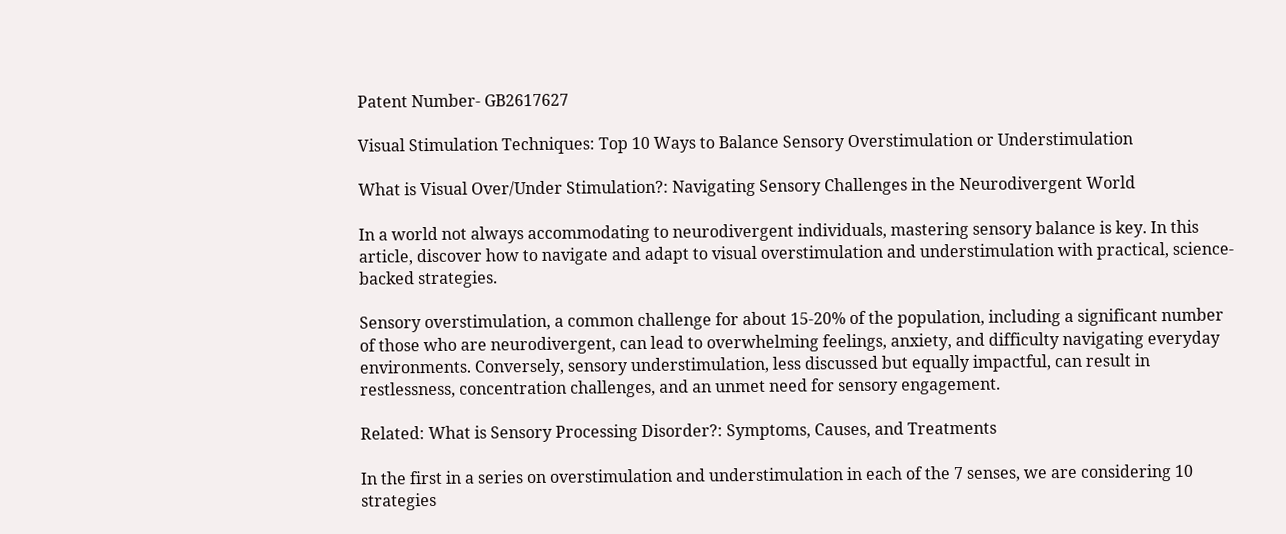Patent Number- GB2617627

Visual Stimulation Techniques: Top 10 Ways to Balance Sensory Overstimulation or Understimulation

What is Visual Over/Under Stimulation?: Navigating Sensory Challenges in the Neurodivergent World

In a world not always accommodating to neurodivergent individuals, mastering sensory balance is key. In this article, discover how to navigate and adapt to visual overstimulation and understimulation with practical, science-backed strategies.

Sensory overstimulation, a common challenge for about 15-20% of the population, including a significant number of those who are neurodivergent, can lead to overwhelming feelings, anxiety, and difficulty navigating everyday environments. Conversely, sensory understimulation, less discussed but equally impactful, can result in restlessness, concentration challenges, and an unmet need for sensory engagement.

Related: What is Sensory Processing Disorder?: Symptoms, Causes, and Treatments

In the first in a series on overstimulation and understimulation in each of the 7 senses, we are considering 10 strategies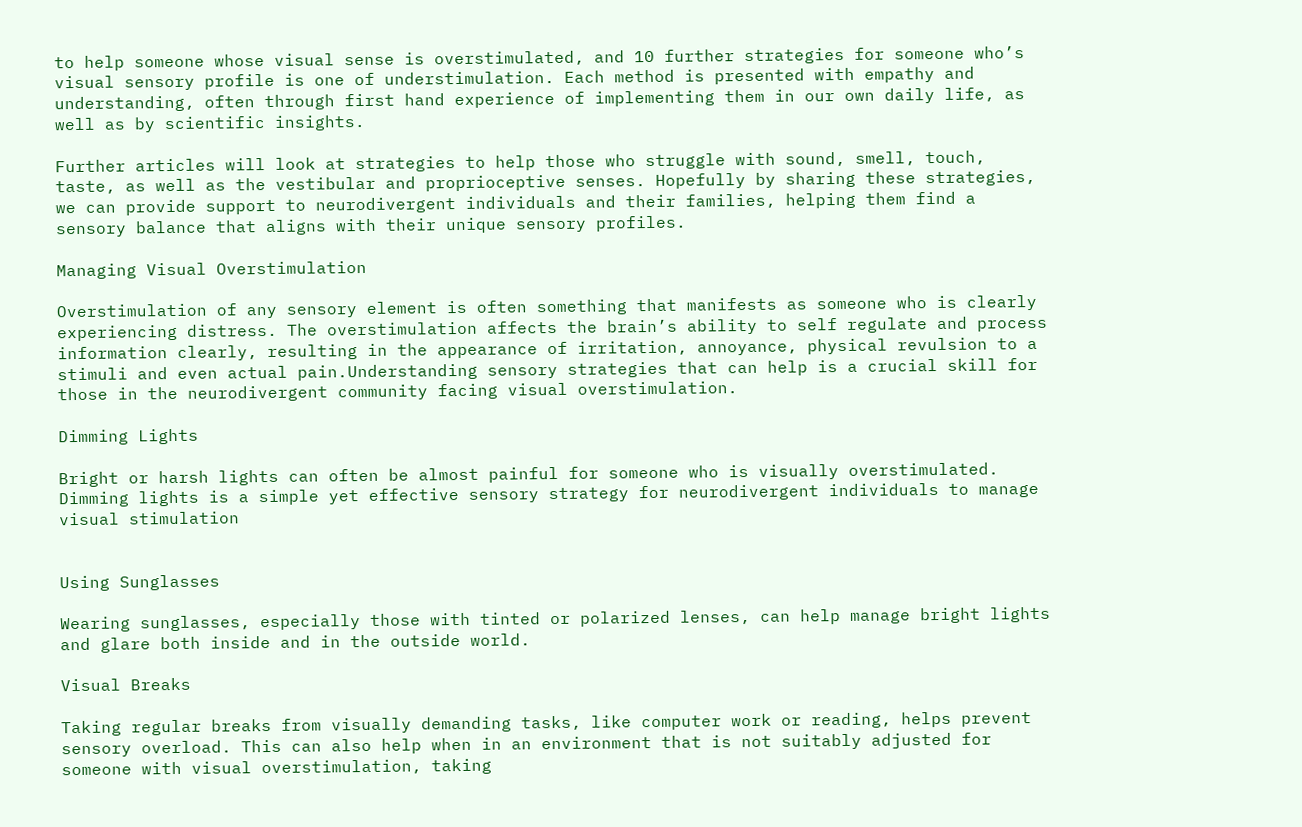to help someone whose visual sense is overstimulated, and 10 further strategies for someone who’s visual sensory profile is one of understimulation. Each method is presented with empathy and understanding, often through first hand experience of implementing them in our own daily life, as well as by scientific insights.

Further articles will look at strategies to help those who struggle with sound, smell, touch, taste, as well as the vestibular and proprioceptive senses. Hopefully by sharing these strategies, we can provide support to neurodivergent individuals and their families, helping them find a sensory balance that aligns with their unique sensory profiles.

Managing Visual Overstimulation

Overstimulation of any sensory element is often something that manifests as someone who is clearly experiencing distress. The overstimulation affects the brain’s ability to self regulate and process information clearly, resulting in the appearance of irritation, annoyance, physical revulsion to a stimuli and even actual pain.Understanding sensory strategies that can help is a crucial skill for those in the neurodivergent community facing visual overstimulation.

Dimming Lights

Bright or harsh lights can often be almost painful for someone who is visually overstimulated. Dimming lights is a simple yet effective sensory strategy for neurodivergent individuals to manage visual stimulation


Using Sunglasses

Wearing sunglasses, especially those with tinted or polarized lenses, can help manage bright lights and glare both inside and in the outside world.

Visual Breaks

Taking regular breaks from visually demanding tasks, like computer work or reading, helps prevent sensory overload. This can also help when in an environment that is not suitably adjusted for someone with visual overstimulation, taking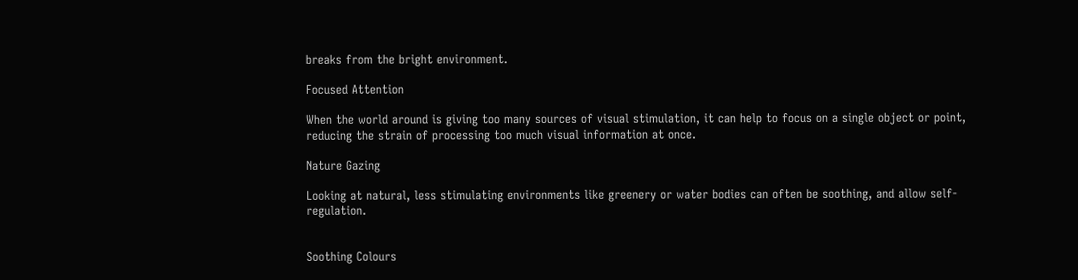breaks from the bright environment.

Focused Attention

When the world around is giving too many sources of visual stimulation, it can help to focus on a single object or point, reducing the strain of processing too much visual information at once.

Nature Gazing

Looking at natural, less stimulating environments like greenery or water bodies can often be soothing, and allow self-regulation.


Soothing Colours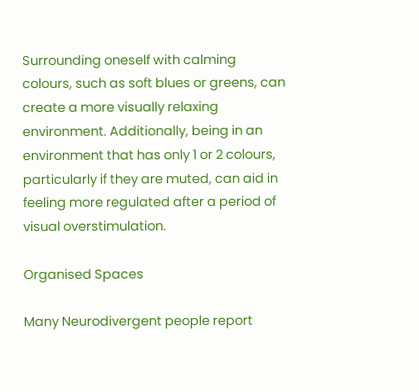Surrounding oneself with calming colours, such as soft blues or greens, can create a more visually relaxing environment. Additionally, being in an environment that has only 1 or 2 colours, particularly if they are muted, can aid in feeling more regulated after a period of visual overstimulation.

Organised Spaces

Many Neurodivergent people report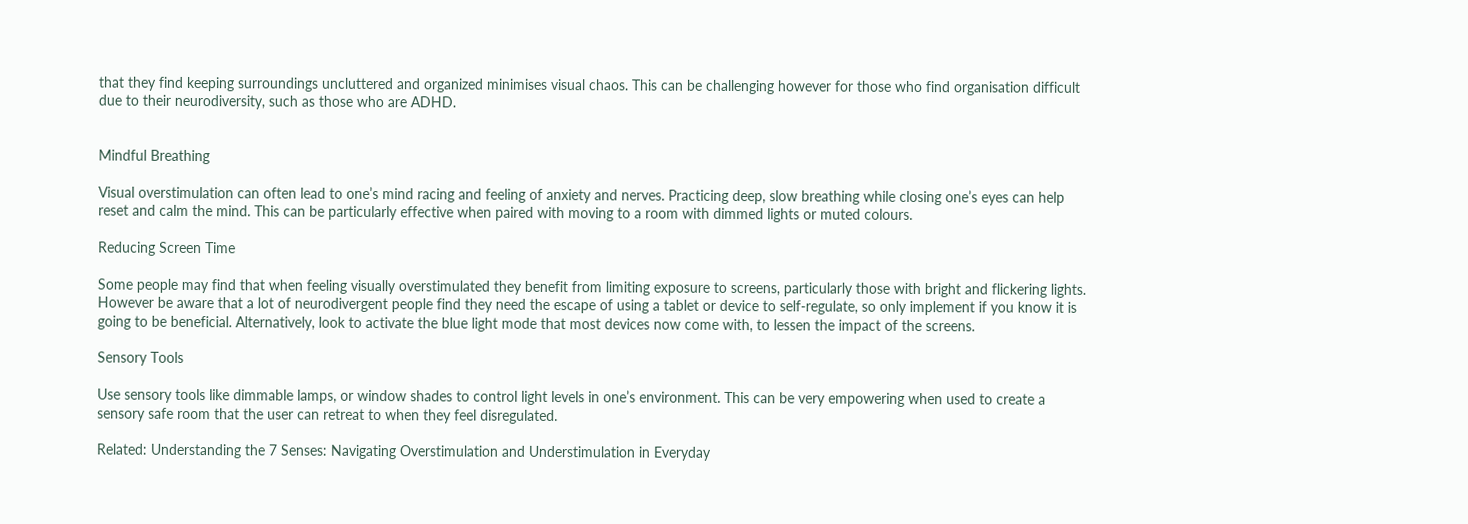that they find keeping surroundings uncluttered and organized minimises visual chaos. This can be challenging however for those who find organisation difficult due to their neurodiversity, such as those who are ADHD.


Mindful Breathing

Visual overstimulation can often lead to one’s mind racing and feeling of anxiety and nerves. Practicing deep, slow breathing while closing one’s eyes can help reset and calm the mind. This can be particularly effective when paired with moving to a room with dimmed lights or muted colours.

Reducing Screen Time

Some people may find that when feeling visually overstimulated they benefit from limiting exposure to screens, particularly those with bright and flickering lights. However be aware that a lot of neurodivergent people find they need the escape of using a tablet or device to self-regulate, so only implement if you know it is going to be beneficial. Alternatively, look to activate the blue light mode that most devices now come with, to lessen the impact of the screens.

Sensory Tools

Use sensory tools like dimmable lamps, or window shades to control light levels in one’s environment. This can be very empowering when used to create a sensory safe room that the user can retreat to when they feel disregulated.

Related: Understanding the 7 Senses: Navigating Overstimulation and Understimulation in Everyday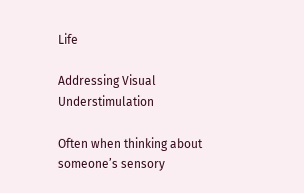Life

Addressing Visual Understimulation

Often when thinking about someone’s sensory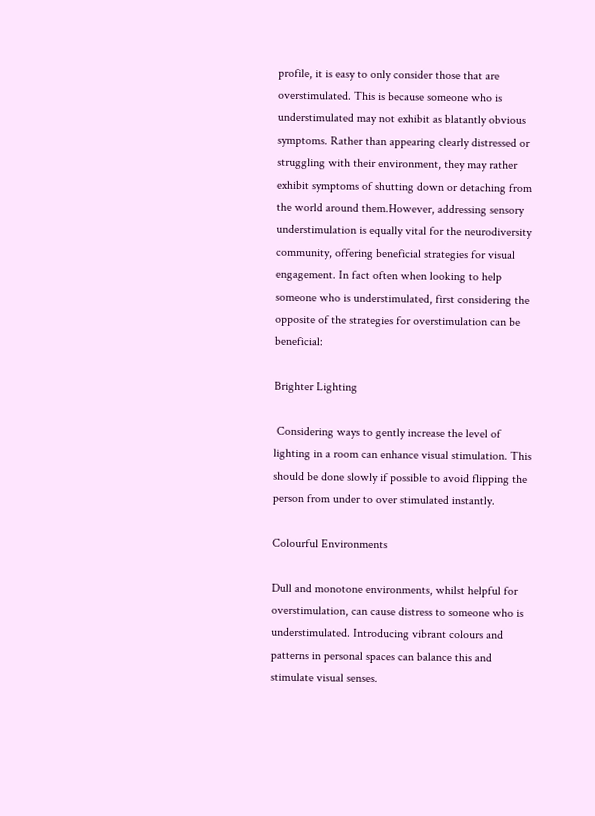profile, it is easy to only consider those that are overstimulated. This is because someone who is understimulated may not exhibit as blatantly obvious symptoms. Rather than appearing clearly distressed or struggling with their environment, they may rather exhibit symptoms of shutting down or detaching from the world around them.However, addressing sensory understimulation is equally vital for the neurodiversity community, offering beneficial strategies for visual engagement. In fact often when looking to help someone who is understimulated, first considering the opposite of the strategies for overstimulation can be beneficial:

Brighter Lighting

 Considering ways to gently increase the level of lighting in a room can enhance visual stimulation. This should be done slowly if possible to avoid flipping the person from under to over stimulated instantly.

Colourful Environments

Dull and monotone environments, whilst helpful for overstimulation, can cause distress to someone who is understimulated. Introducing vibrant colours and patterns in personal spaces can balance this and stimulate visual senses.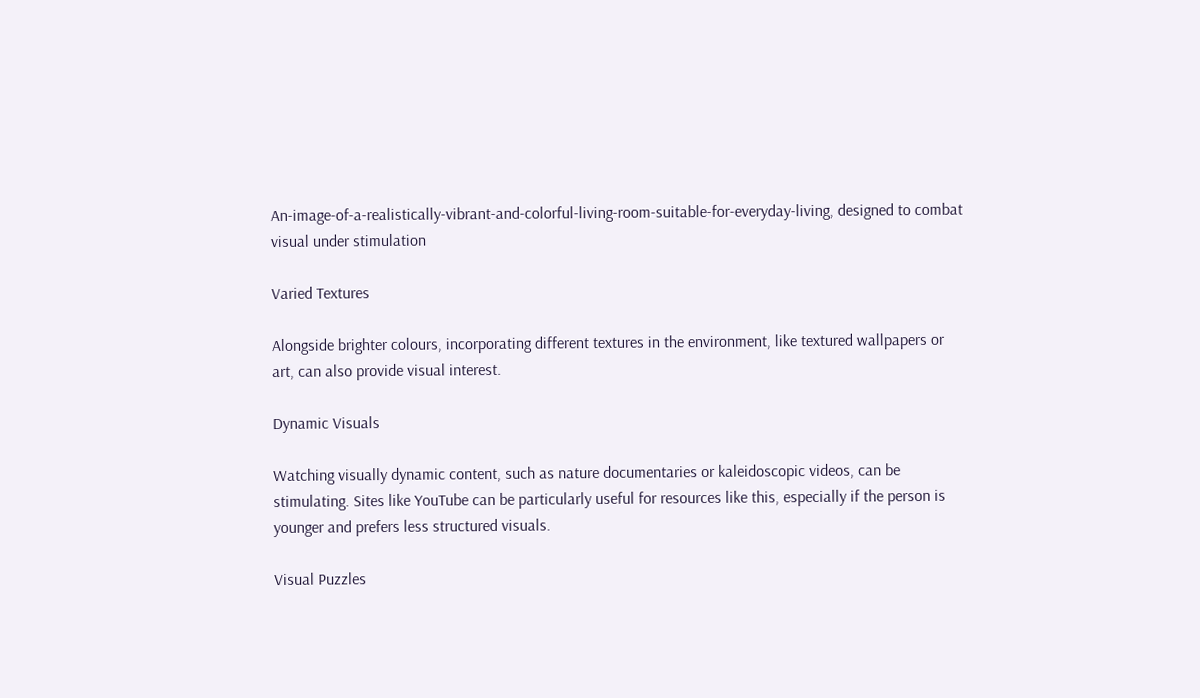An-image-of-a-realistically-vibrant-and-colorful-living-room-suitable-for-everyday-living, designed to combat visual under stimulation

Varied Textures

Alongside brighter colours, incorporating different textures in the environment, like textured wallpapers or art, can also provide visual interest.

Dynamic Visuals

Watching visually dynamic content, such as nature documentaries or kaleidoscopic videos, can be stimulating. Sites like YouTube can be particularly useful for resources like this, especially if the person is younger and prefers less structured visuals.

Visual Puzzles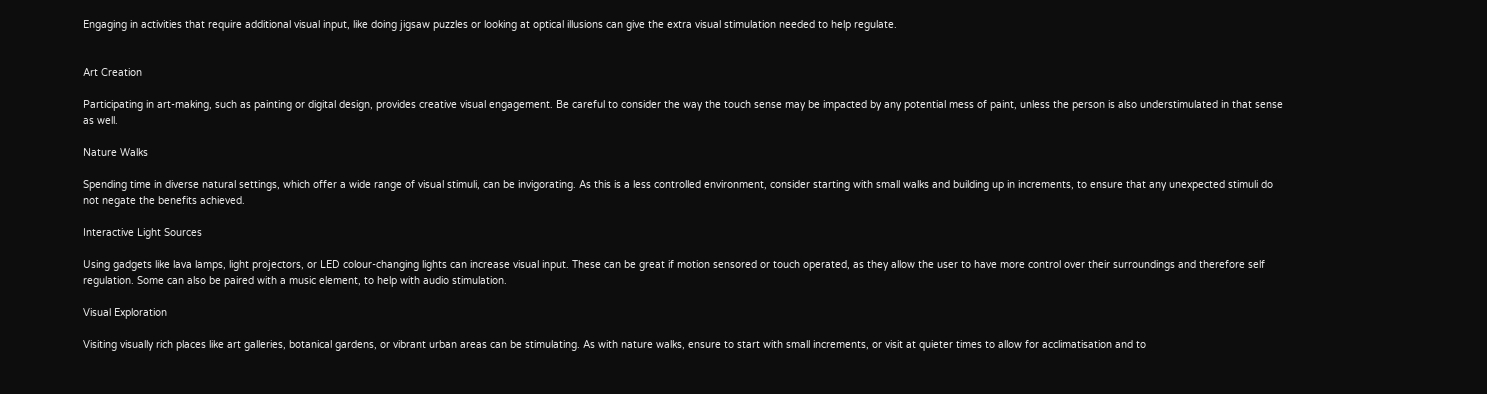Engaging in activities that require additional visual input, like doing jigsaw puzzles or looking at optical illusions can give the extra visual stimulation needed to help regulate.


Art Creation

Participating in art-making, such as painting or digital design, provides creative visual engagement. Be careful to consider the way the touch sense may be impacted by any potential mess of paint, unless the person is also understimulated in that sense as well.

Nature Walks

Spending time in diverse natural settings, which offer a wide range of visual stimuli, can be invigorating. As this is a less controlled environment, consider starting with small walks and building up in increments, to ensure that any unexpected stimuli do not negate the benefits achieved.

Interactive Light Sources

Using gadgets like lava lamps, light projectors, or LED colour-changing lights can increase visual input. These can be great if motion sensored or touch operated, as they allow the user to have more control over their surroundings and therefore self regulation. Some can also be paired with a music element, to help with audio stimulation.

Visual Exploration

Visiting visually rich places like art galleries, botanical gardens, or vibrant urban areas can be stimulating. As with nature walks, ensure to start with small increments, or visit at quieter times to allow for acclimatisation and to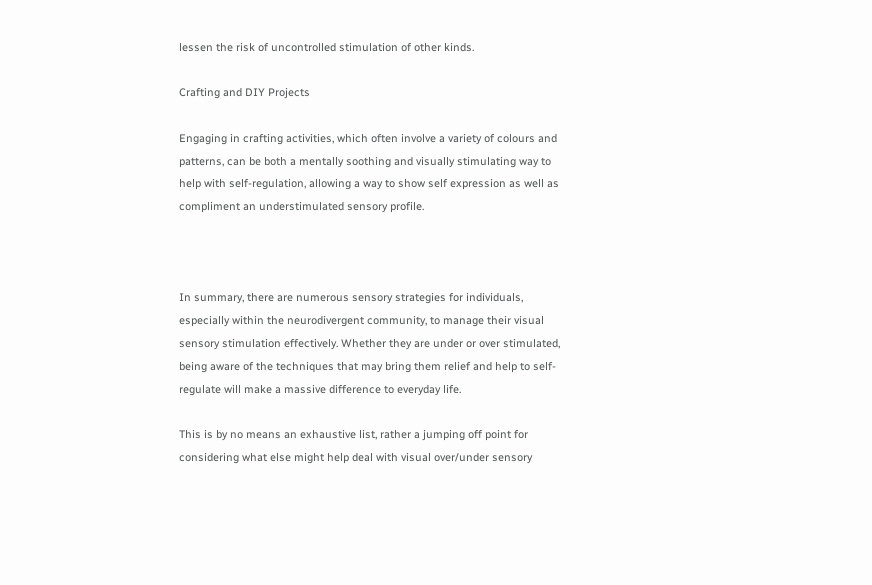lessen the risk of uncontrolled stimulation of other kinds.

Crafting and DIY Projects

Engaging in crafting activities, which often involve a variety of colours and patterns, can be both a mentally soothing and visually stimulating way to help with self-regulation, allowing a way to show self expression as well as compliment an understimulated sensory profile.



In summary, there are numerous sensory strategies for individuals, especially within the neurodivergent community, to manage their visual sensory stimulation effectively. Whether they are under or over stimulated, being aware of the techniques that may bring them relief and help to self-regulate will make a massive difference to everyday life.

This is by no means an exhaustive list, rather a jumping off point for considering what else might help deal with visual over/under sensory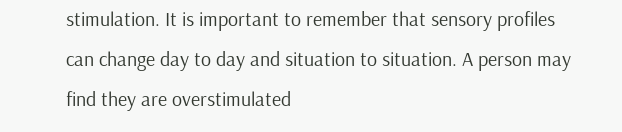stimulation. It is important to remember that sensory profiles can change day to day and situation to situation. A person may find they are overstimulated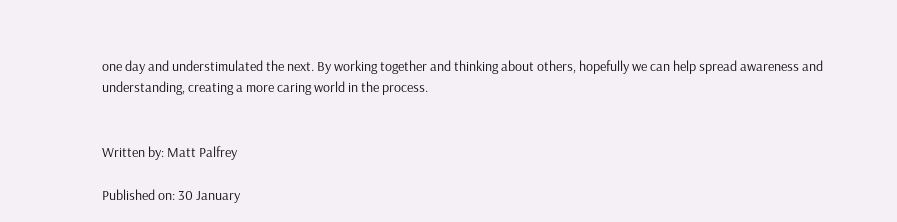one day and understimulated the next. By working together and thinking about others, hopefully we can help spread awareness and understanding, creating a more caring world in the process.


Written by: Matt Palfrey

Published on: 30 January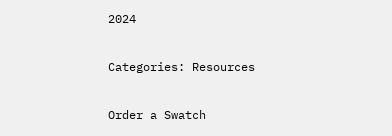2024

Categories: Resources

Order a Swatch